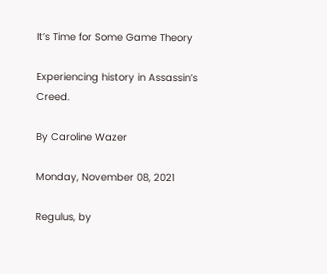It’s Time for Some Game Theory

Experiencing history in Assassin’s Creed.

By Caroline Wazer

Monday, November 08, 2021

Regulus, by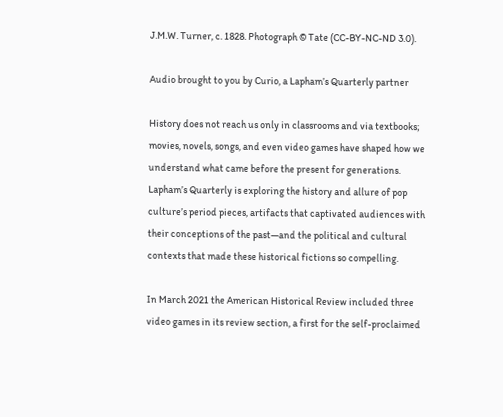J.M.W. Turner, c. 1828. Photograph © Tate (CC-BY-NC-ND 3.0).

Audio brought to you by Curio, a Lapham’s Quarterly partner

History does not reach us only in classrooms and via textbooks; movies, novels, songs, and even video games have shaped how we understand what came before the present for generations. Lapham’s Quarterly is exploring the history and allure of pop culture’s period pieces, artifacts that captivated audiences with their conceptions of the past—and the political and cultural contexts that made these historical fictions so compelling.

In March 2021 the American Historical Review included three video games in its review section, a first for the self-proclaimed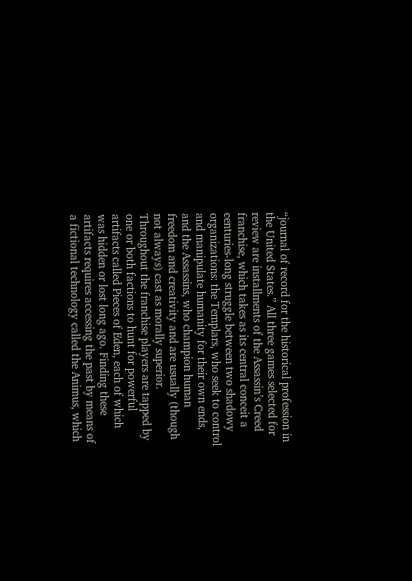“journal of record for the historical profession in the United States.” All three games selected for review are installments of the Assassin’s Creed franchise, which takes as its central conceit a centuries-long struggle between two shadowy organizations: the Templars, who seek to control and manipulate humanity for their own ends, and the Assassins, who champion human freedom and creativity and are usually (though not always) cast as morally superior. Throughout the franchise players are tapped by one or both factions to hunt for powerful artifacts called Pieces of Eden, each of which was hidden or lost long ago. Finding these artifacts requires accessing the past by means of a fictional technology called the Animus, which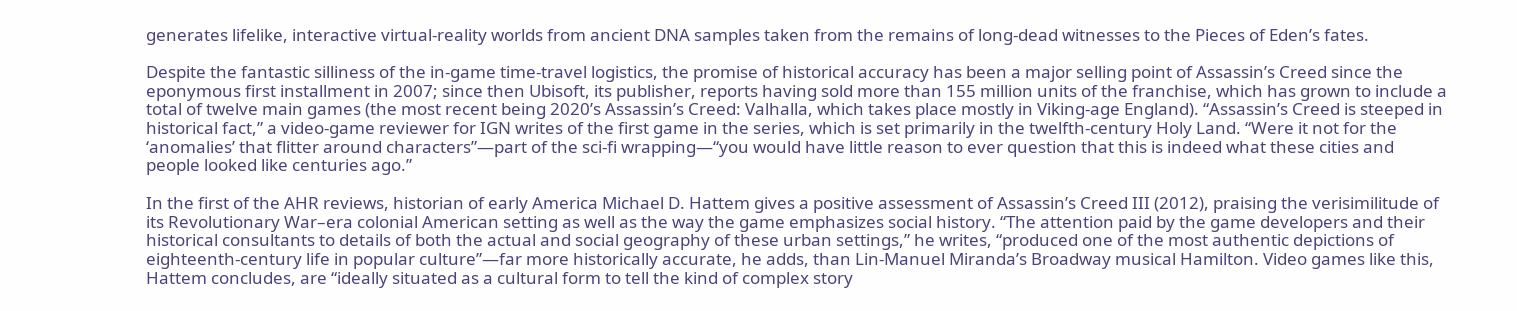generates lifelike, interactive virtual-reality worlds from ancient DNA samples taken from the remains of long-dead witnesses to the Pieces of Eden’s fates.

Despite the fantastic silliness of the in-game time-travel logistics, the promise of historical accuracy has been a major selling point of Assassin’s Creed since the eponymous first installment in 2007; since then Ubisoft, its publisher, reports having sold more than 155 million units of the franchise, which has grown to include a total of twelve main games (the most recent being 2020’s Assassin’s Creed: Valhalla, which takes place mostly in Viking-age England). “Assassin’s Creed is steeped in historical fact,” a video-game reviewer for IGN writes of the first game in the series, which is set primarily in the twelfth-century Holy Land. “Were it not for the ‘anomalies’ that flitter around characters”—part of the sci-fi wrapping—“you would have little reason to ever question that this is indeed what these cities and people looked like centuries ago.”

In the first of the AHR reviews, historian of early America Michael D. Hattem gives a positive assessment of Assassin’s Creed III (2012), praising the verisimilitude of its Revolutionary War–era colonial American setting as well as the way the game emphasizes social history. “The attention paid by the game developers and their historical consultants to details of both the actual and social geography of these urban settings,” he writes, “produced one of the most authentic depictions of eighteenth-century life in popular culture”—far more historically accurate, he adds, than Lin-Manuel Miranda’s Broadway musical Hamilton. Video games like this, Hattem concludes, are “ideally situated as a cultural form to tell the kind of complex story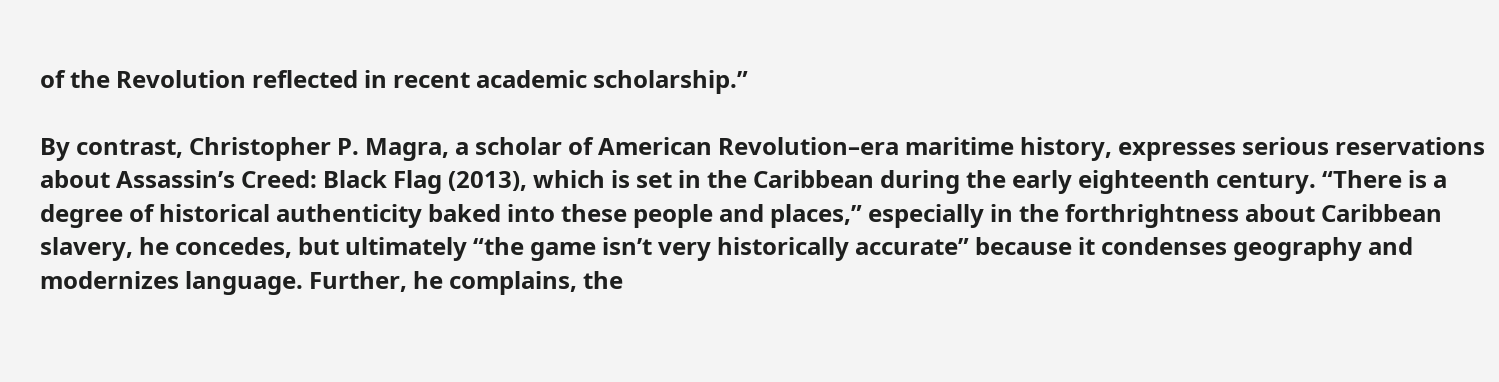of the Revolution reflected in recent academic scholarship.”

By contrast, Christopher P. Magra, a scholar of American Revolution–era maritime history, expresses serious reservations about Assassin’s Creed: Black Flag (2013), which is set in the Caribbean during the early eighteenth century. “There is a degree of historical authenticity baked into these people and places,” especially in the forthrightness about Caribbean slavery, he concedes, but ultimately “the game isn’t very historically accurate” because it condenses geography and modernizes language. Further, he complains, the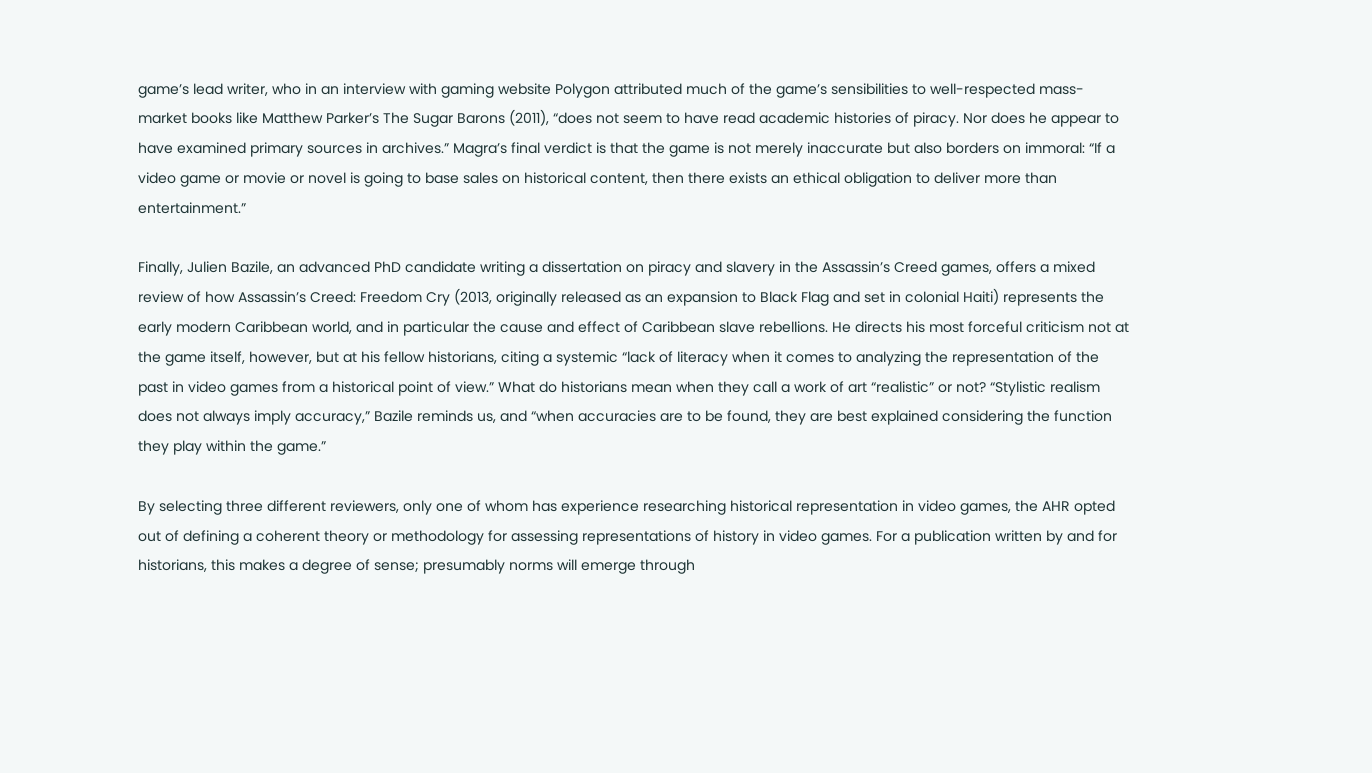game’s lead writer, who in an interview with gaming website Polygon attributed much of the game’s sensibilities to well-respected mass-market books like Matthew Parker’s The Sugar Barons (2011), “does not seem to have read academic histories of piracy. Nor does he appear to have examined primary sources in archives.” Magra’s final verdict is that the game is not merely inaccurate but also borders on immoral: “If a video game or movie or novel is going to base sales on historical content, then there exists an ethical obligation to deliver more than entertainment.”

Finally, Julien Bazile, an advanced PhD candidate writing a dissertation on piracy and slavery in the Assassin’s Creed games, offers a mixed review of how Assassin’s Creed: Freedom Cry (2013, originally released as an expansion to Black Flag and set in colonial Haiti) represents the early modern Caribbean world, and in particular the cause and effect of Caribbean slave rebellions. He directs his most forceful criticism not at the game itself, however, but at his fellow historians, citing a systemic “lack of literacy when it comes to analyzing the representation of the past in video games from a historical point of view.” What do historians mean when they call a work of art “realistic” or not? “Stylistic realism does not always imply accuracy,” Bazile reminds us, and “when accuracies are to be found, they are best explained considering the function they play within the game.”

By selecting three different reviewers, only one of whom has experience researching historical representation in video games, the AHR opted out of defining a coherent theory or methodology for assessing representations of history in video games. For a publication written by and for historians, this makes a degree of sense; presumably norms will emerge through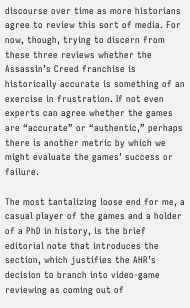discourse over time as more historians agree to review this sort of media. For now, though, trying to discern from these three reviews whether the Assassin’s Creed franchise is historically accurate is something of an exercise in frustration. If not even experts can agree whether the games are “accurate” or “authentic,” perhaps there is another metric by which we might evaluate the games’ success or failure.

The most tantalizing loose end for me, a casual player of the games and a holder of a PhD in history, is the brief editorial note that introduces the section, which justifies the AHR’s decision to branch into video-game reviewing as coming out of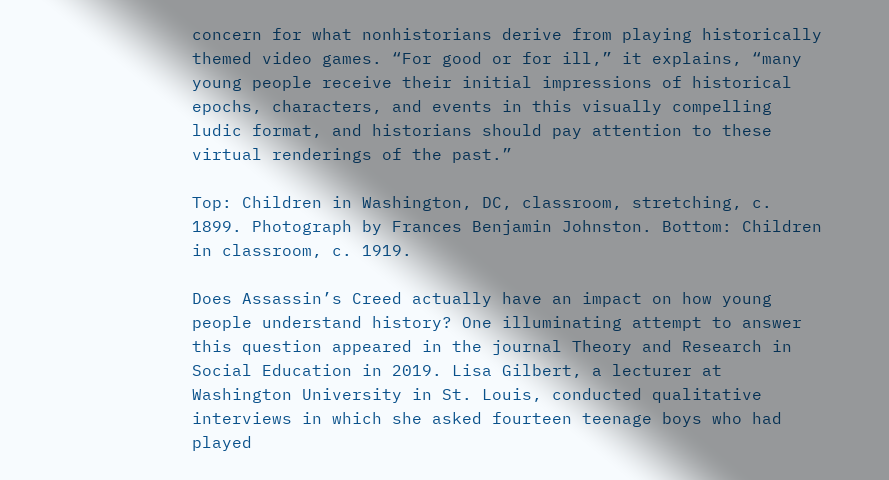concern for what nonhistorians derive from playing historically themed video games. “For good or for ill,” it explains, “many young people receive their initial impressions of historical epochs, characters, and events in this visually compelling ludic format, and historians should pay attention to these virtual renderings of the past.”

Top: Children in Washington, DC, classroom, stretching, c. 1899. Photograph by Frances Benjamin Johnston. Bottom: Children in classroom, c. 1919.

Does Assassin’s Creed actually have an impact on how young people understand history? One illuminating attempt to answer this question appeared in the journal Theory and Research in Social Education in 2019. Lisa Gilbert, a lecturer at Washington University in St. Louis, conducted qualitative interviews in which she asked fourteen teenage boys who had played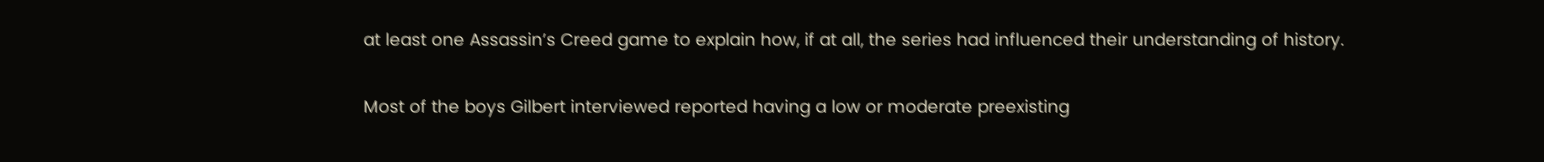at least one Assassin’s Creed game to explain how, if at all, the series had influenced their understanding of history.

Most of the boys Gilbert interviewed reported having a low or moderate preexisting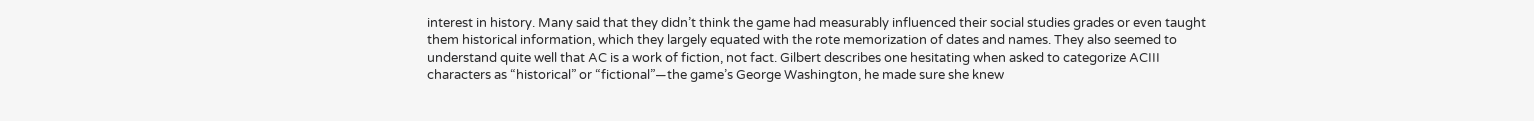interest in history. Many said that they didn’t think the game had measurably influenced their social studies grades or even taught them historical information, which they largely equated with the rote memorization of dates and names. They also seemed to understand quite well that AC is a work of fiction, not fact. Gilbert describes one hesitating when asked to categorize ACIII characters as “historical” or “fictional”—the game’s George Washington, he made sure she knew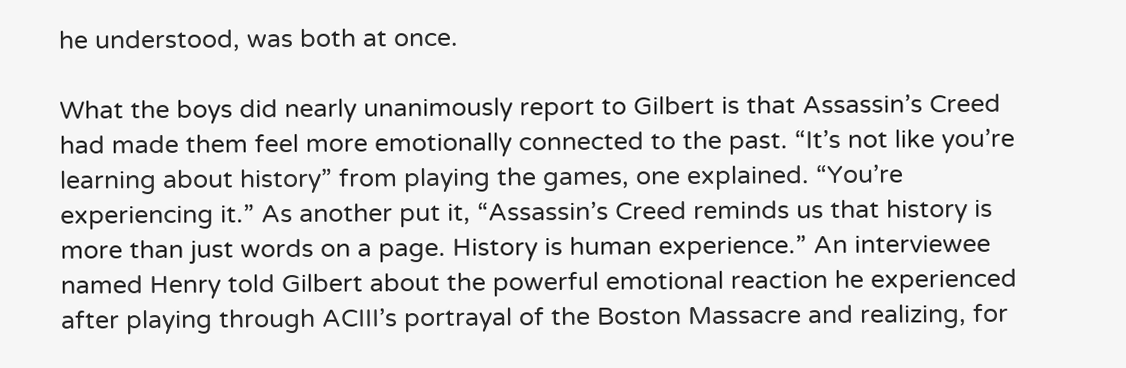he understood, was both at once.

What the boys did nearly unanimously report to Gilbert is that Assassin’s Creed had made them feel more emotionally connected to the past. “It’s not like you’re learning about history” from playing the games, one explained. “You’re experiencing it.” As another put it, “Assassin’s Creed reminds us that history is more than just words on a page. History is human experience.” An interviewee named Henry told Gilbert about the powerful emotional reaction he experienced after playing through ACIII’s portrayal of the Boston Massacre and realizing, for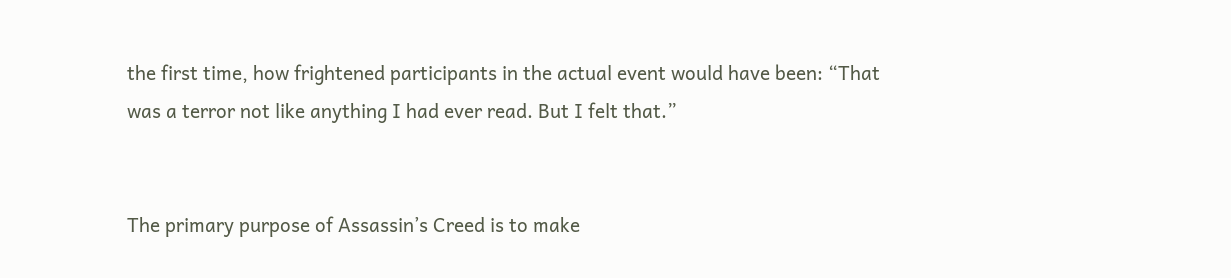the first time, how frightened participants in the actual event would have been: “That was a terror not like anything I had ever read. But I felt that.”


The primary purpose of Assassin’s Creed is to make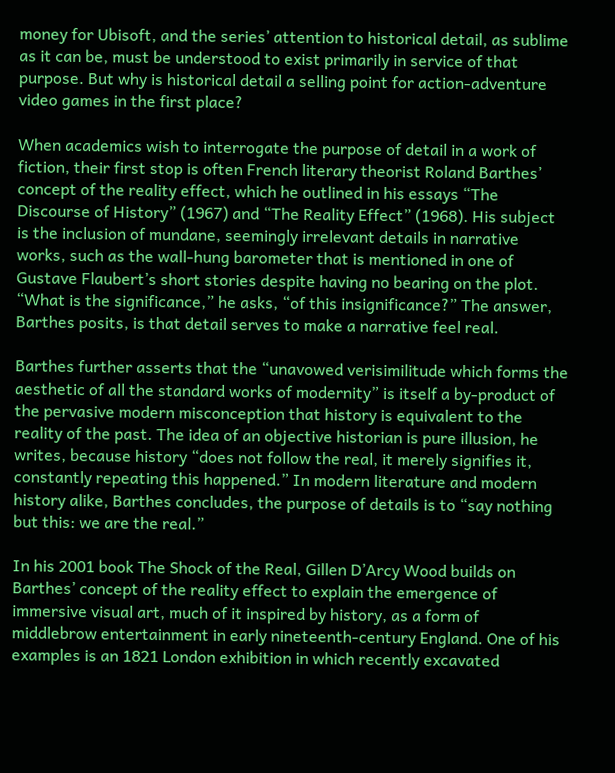money for Ubisoft, and the series’ attention to historical detail, as sublime as it can be, must be understood to exist primarily in service of that purpose. But why is historical detail a selling point for action-adventure video games in the first place?

When academics wish to interrogate the purpose of detail in a work of fiction, their first stop is often French literary theorist Roland Barthes’ concept of the reality effect, which he outlined in his essays “The Discourse of History” (1967) and “The Reality Effect” (1968). His subject is the inclusion of mundane, seemingly irrelevant details in narrative works, such as the wall-hung barometer that is mentioned in one of Gustave Flaubert’s short stories despite having no bearing on the plot. “What is the significance,” he asks, “of this insignificance?” The answer, Barthes posits, is that detail serves to make a narrative feel real.

Barthes further asserts that the “unavowed verisimilitude which forms the aesthetic of all the standard works of modernity” is itself a by-product of the pervasive modern misconception that history is equivalent to the reality of the past. The idea of an objective historian is pure illusion, he writes, because history “does not follow the real, it merely signifies it, constantly repeating this happened.” In modern literature and modern history alike, Barthes concludes, the purpose of details is to “say nothing but this: we are the real.”

In his 2001 book The Shock of the Real, Gillen D’Arcy Wood builds on Barthes’ concept of the reality effect to explain the emergence of immersive visual art, much of it inspired by history, as a form of middlebrow entertainment in early nineteenth-century England. One of his examples is an 1821 London exhibition in which recently excavated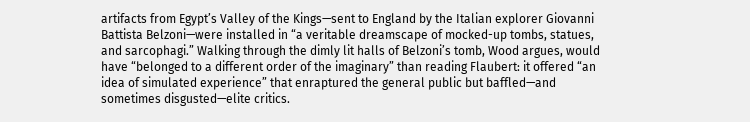artifacts from Egypt’s Valley of the Kings—sent to England by the Italian explorer Giovanni Battista Belzoni—were installed in “a veritable dreamscape of mocked-up tombs, statues, and sarcophagi.” Walking through the dimly lit halls of Belzoni’s tomb, Wood argues, would have “belonged to a different order of the imaginary” than reading Flaubert: it offered “an idea of simulated experience” that enraptured the general public but baffled—and sometimes disgusted—elite critics.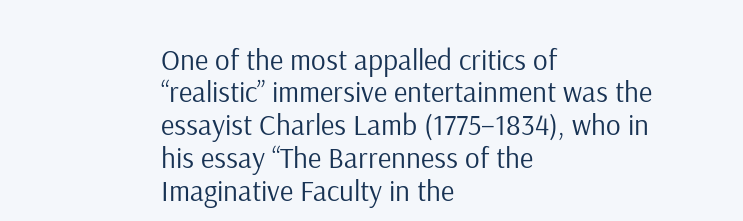One of the most appalled critics of “realistic” immersive entertainment was the essayist Charles Lamb (1775–1834), who in his essay “The Barrenness of the Imaginative Faculty in the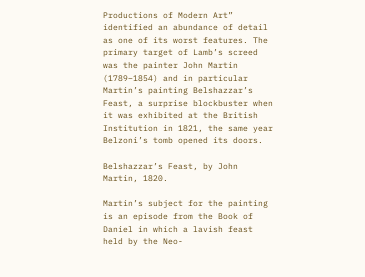Productions of Modern Art” identified an abundance of detail as one of its worst features. The primary target of Lamb’s screed was the painter John Martin (1789–1854) and in particular Martin’s painting Belshazzar’s Feast, a surprise blockbuster when it was exhibited at the British Institution in 1821, the same year Belzoni’s tomb opened its doors.

Belshazzar’s Feast, by John Martin, 1820.

Martin’s subject for the painting is an episode from the Book of Daniel in which a lavish feast held by the Neo-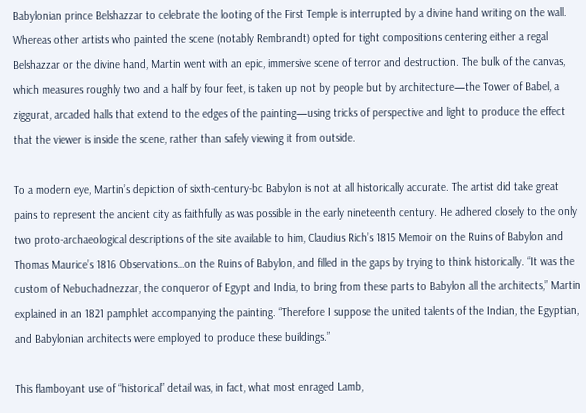Babylonian prince Belshazzar to celebrate the looting of the First Temple is interrupted by a divine hand writing on the wall. Whereas other artists who painted the scene (notably Rembrandt) opted for tight compositions centering either a regal Belshazzar or the divine hand, Martin went with an epic, immersive scene of terror and destruction. The bulk of the canvas, which measures roughly two and a half by four feet, is taken up not by people but by architecture—the Tower of Babel, a ziggurat, arcaded halls that extend to the edges of the painting—using tricks of perspective and light to produce the effect that the viewer is inside the scene, rather than safely viewing it from outside.

To a modern eye, Martin’s depiction of sixth-century-bc Babylon is not at all historically accurate. The artist did take great pains to represent the ancient city as faithfully as was possible in the early nineteenth century. He adhered closely to the only two proto-archaeological descriptions of the site available to him, Claudius Rich’s 1815 Memoir on the Ruins of Babylon and Thomas Maurice’s 1816 Observations…on the Ruins of Babylon, and filled in the gaps by trying to think historically. “It was the custom of Nebuchadnezzar, the conqueror of Egypt and India, to bring from these parts to Babylon all the architects,” Martin explained in an 1821 pamphlet accompanying the painting. “Therefore I suppose the united talents of the Indian, the Egyptian, and Babylonian architects were employed to produce these buildings.”

This flamboyant use of “historical” detail was, in fact, what most enraged Lamb,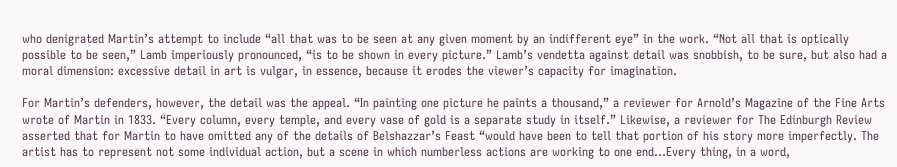who denigrated Martin’s attempt to include “all that was to be seen at any given moment by an indifferent eye” in the work. “Not all that is optically possible to be seen,” Lamb imperiously pronounced, “is to be shown in every picture.” Lamb’s vendetta against detail was snobbish, to be sure, but also had a moral dimension: excessive detail in art is vulgar, in essence, because it erodes the viewer’s capacity for imagination.

For Martin’s defenders, however, the detail was the appeal. “In painting one picture he paints a thousand,” a reviewer for Arnold’s Magazine of the Fine Arts wrote of Martin in 1833. “Every column, every temple, and every vase of gold is a separate study in itself.” Likewise, a reviewer for The Edinburgh Review asserted that for Martin to have omitted any of the details of Belshazzar’s Feast “would have been to tell that portion of his story more imperfectly. The artist has to represent not some individual action, but a scene in which numberless actions are working to one end…Every thing, in a word,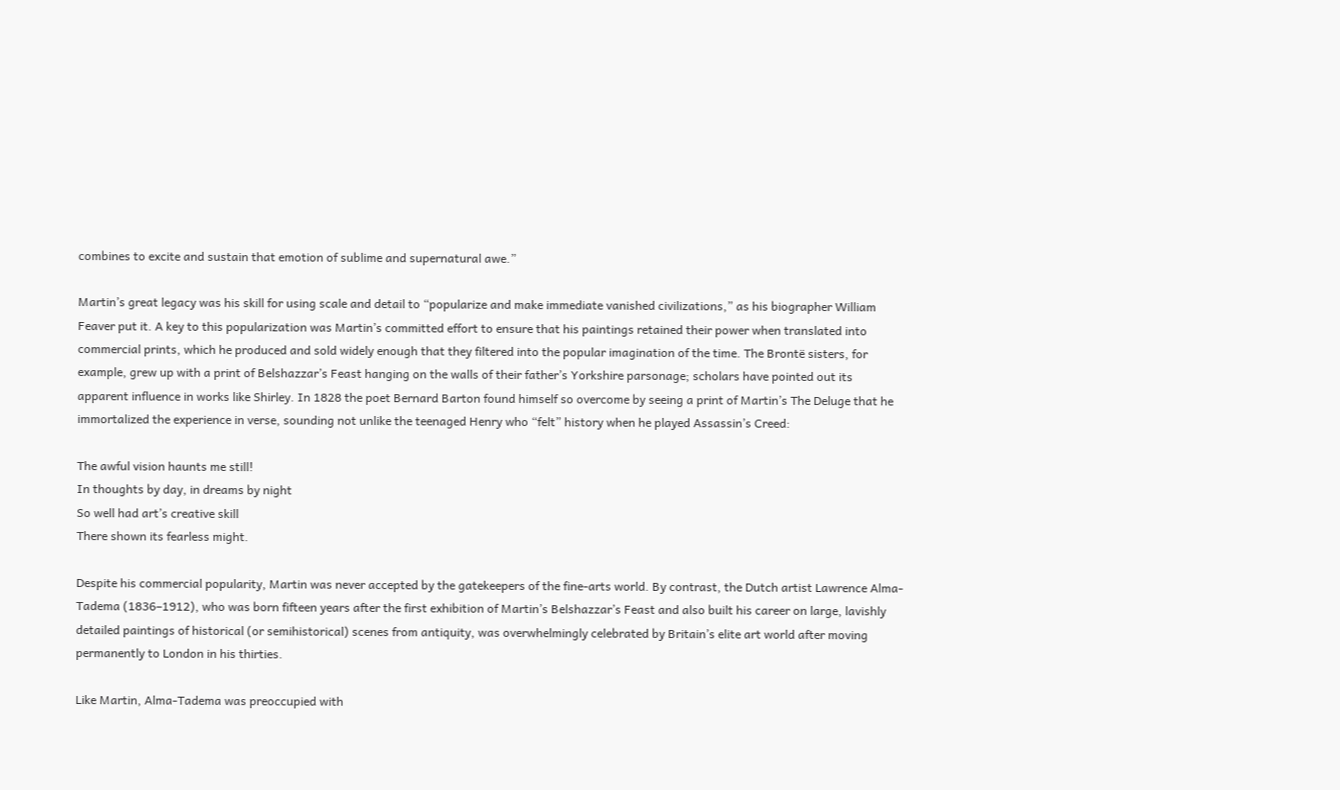combines to excite and sustain that emotion of sublime and supernatural awe.”

Martin’s great legacy was his skill for using scale and detail to “popularize and make immediate vanished civilizations,” as his biographer William Feaver put it. A key to this popularization was Martin’s committed effort to ensure that his paintings retained their power when translated into commercial prints, which he produced and sold widely enough that they filtered into the popular imagination of the time. The Brontë sisters, for example, grew up with a print of Belshazzar’s Feast hanging on the walls of their father’s Yorkshire parsonage; scholars have pointed out its apparent influence in works like Shirley. In 1828 the poet Bernard Barton found himself so overcome by seeing a print of Martin’s The Deluge that he immortalized the experience in verse, sounding not unlike the teenaged Henry who “felt” history when he played Assassin’s Creed:

The awful vision haunts me still!
In thoughts by day, in dreams by night
So well had art’s creative skill
There shown its fearless might.

Despite his commercial popularity, Martin was never accepted by the gatekeepers of the fine-arts world. By contrast, the Dutch artist Lawrence Alma-Tadema (1836–1912), who was born fifteen years after the first exhibition of Martin’s Belshazzar’s Feast and also built his career on large, lavishly detailed paintings of historical (or semihistorical) scenes from antiquity, was overwhelmingly celebrated by Britain’s elite art world after moving permanently to London in his thirties.

Like Martin, Alma-Tadema was preoccupied with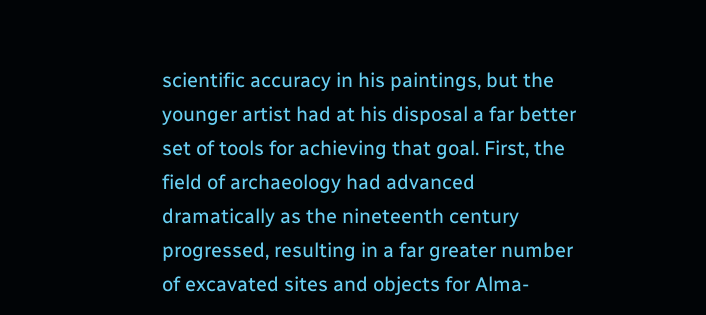scientific accuracy in his paintings, but the younger artist had at his disposal a far better set of tools for achieving that goal. First, the field of archaeology had advanced dramatically as the nineteenth century progressed, resulting in a far greater number of excavated sites and objects for Alma-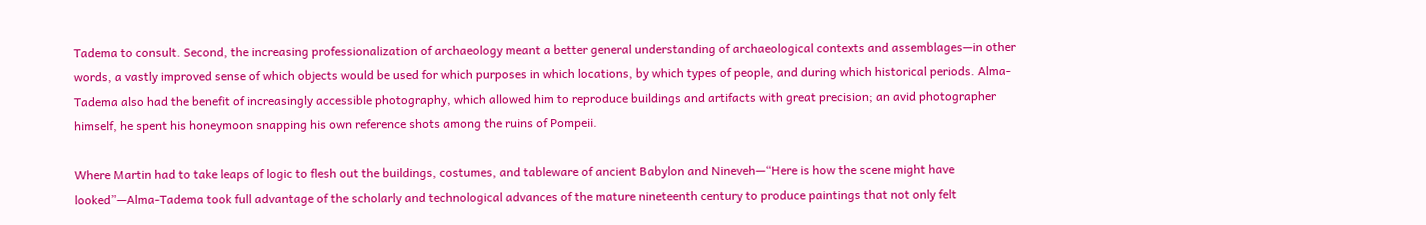Tadema to consult. Second, the increasing professionalization of archaeology meant a better general understanding of archaeological contexts and assemblages—in other words, a vastly improved sense of which objects would be used for which purposes in which locations, by which types of people, and during which historical periods. Alma-Tadema also had the benefit of increasingly accessible photography, which allowed him to reproduce buildings and artifacts with great precision; an avid photographer himself, he spent his honeymoon snapping his own reference shots among the ruins of Pompeii.

Where Martin had to take leaps of logic to flesh out the buildings, costumes, and tableware of ancient Babylon and Nineveh—“Here is how the scene might have looked”—Alma-Tadema took full advantage of the scholarly and technological advances of the mature nineteenth century to produce paintings that not only felt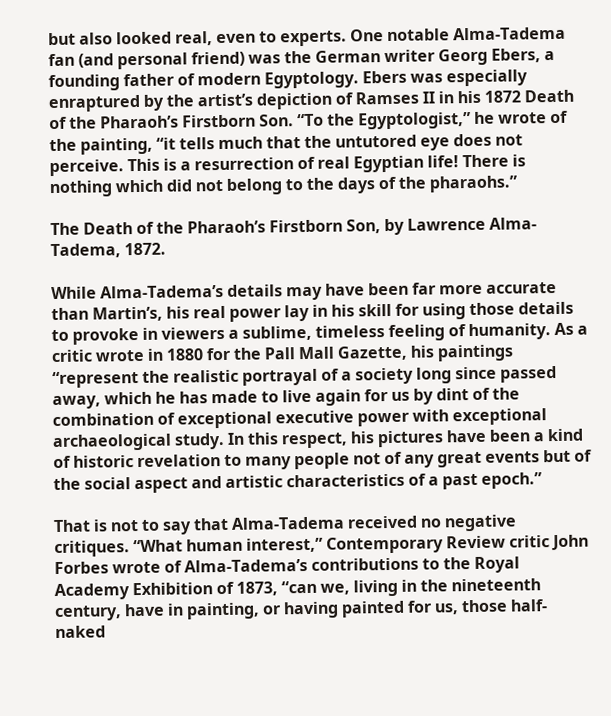but also looked real, even to experts. One notable Alma-Tadema fan (and personal friend) was the German writer Georg Ebers, a founding father of modern Egyptology. Ebers was especially enraptured by the artist’s depiction of Ramses II in his 1872 Death of the Pharaoh’s Firstborn Son. “To the Egyptologist,” he wrote of the painting, “it tells much that the untutored eye does not perceive. This is a resurrection of real Egyptian life! There is nothing which did not belong to the days of the pharaohs.”

The Death of the Pharaoh’s Firstborn Son, by Lawrence Alma-Tadema, 1872.

While Alma-Tadema’s details may have been far more accurate than Martin’s, his real power lay in his skill for using those details to provoke in viewers a sublime, timeless feeling of humanity. As a critic wrote in 1880 for the Pall Mall Gazette, his paintings “represent the realistic portrayal of a society long since passed away, which he has made to live again for us by dint of the combination of exceptional executive power with exceptional archaeological study. In this respect, his pictures have been a kind of historic revelation to many people not of any great events but of the social aspect and artistic characteristics of a past epoch.”

That is not to say that Alma-Tadema received no negative critiques. “What human interest,” Contemporary Review critic John Forbes wrote of Alma-Tadema’s contributions to the Royal Academy Exhibition of 1873, “can we, living in the nineteenth century, have in painting, or having painted for us, those half-naked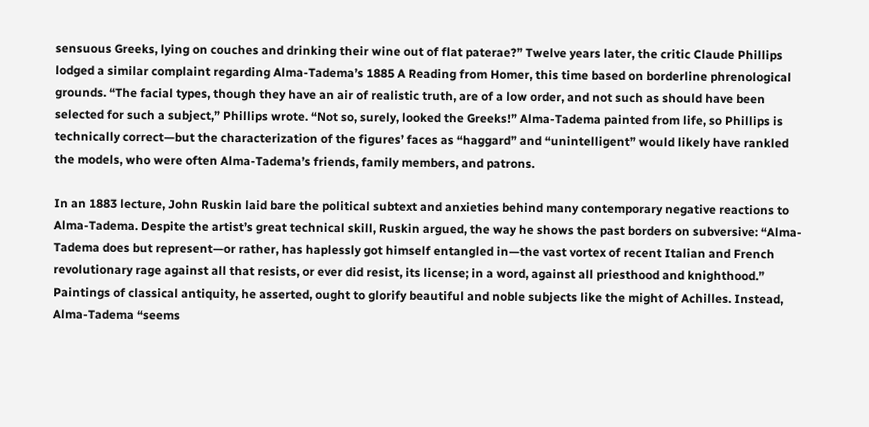sensuous Greeks, lying on couches and drinking their wine out of flat paterae?” Twelve years later, the critic Claude Phillips lodged a similar complaint regarding Alma-Tadema’s 1885 A Reading from Homer, this time based on borderline phrenological grounds. “The facial types, though they have an air of realistic truth, are of a low order, and not such as should have been selected for such a subject,” Phillips wrote. “Not so, surely, looked the Greeks!” Alma-Tadema painted from life, so Phillips is technically correct—but the characterization of the figures’ faces as “haggard” and “unintelligent” would likely have rankled the models, who were often Alma-Tadema’s friends, family members, and patrons.

In an 1883 lecture, John Ruskin laid bare the political subtext and anxieties behind many contemporary negative reactions to Alma-Tadema. Despite the artist’s great technical skill, Ruskin argued, the way he shows the past borders on subversive: “Alma-Tadema does but represent—or rather, has haplessly got himself entangled in—the vast vortex of recent Italian and French revolutionary rage against all that resists, or ever did resist, its license; in a word, against all priesthood and knighthood.” Paintings of classical antiquity, he asserted, ought to glorify beautiful and noble subjects like the might of Achilles. Instead, Alma-Tadema “seems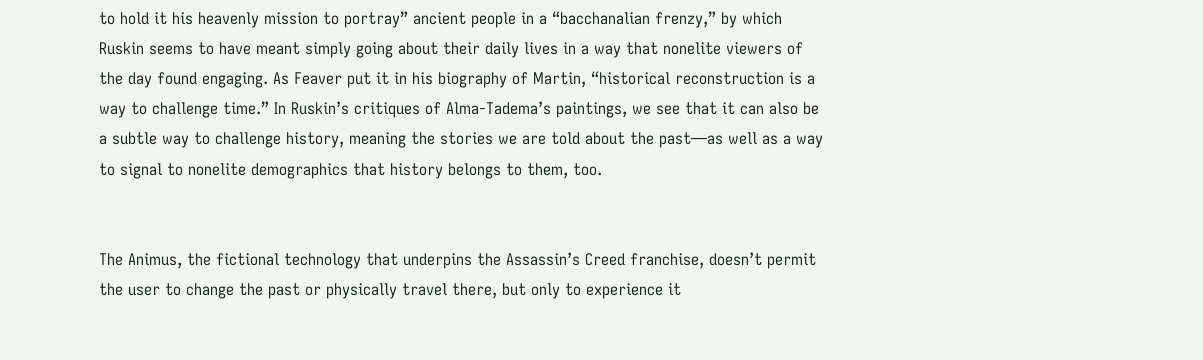to hold it his heavenly mission to portray” ancient people in a “bacchanalian frenzy,” by which Ruskin seems to have meant simply going about their daily lives in a way that nonelite viewers of the day found engaging. As Feaver put it in his biography of Martin, “historical reconstruction is a way to challenge time.” In Ruskin’s critiques of Alma-Tadema’s paintings, we see that it can also be a subtle way to challenge history, meaning the stories we are told about the past—as well as a way to signal to nonelite demographics that history belongs to them, too.


The Animus, the fictional technology that underpins the Assassin’s Creed franchise, doesn’t permit the user to change the past or physically travel there, but only to experience it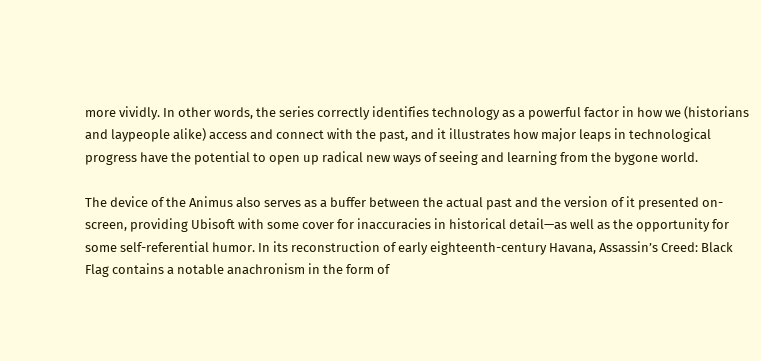more vividly. In other words, the series correctly identifies technology as a powerful factor in how we (historians and laypeople alike) access and connect with the past, and it illustrates how major leaps in technological progress have the potential to open up radical new ways of seeing and learning from the bygone world.

The device of the Animus also serves as a buffer between the actual past and the version of it presented on-screen, providing Ubisoft with some cover for inaccuracies in historical detail—as well as the opportunity for some self-referential humor. In its reconstruction of early eighteenth-century Havana, Assassin’s Creed: Black Flag contains a notable anachronism in the form of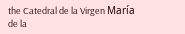the Catedral de la Virgen María de la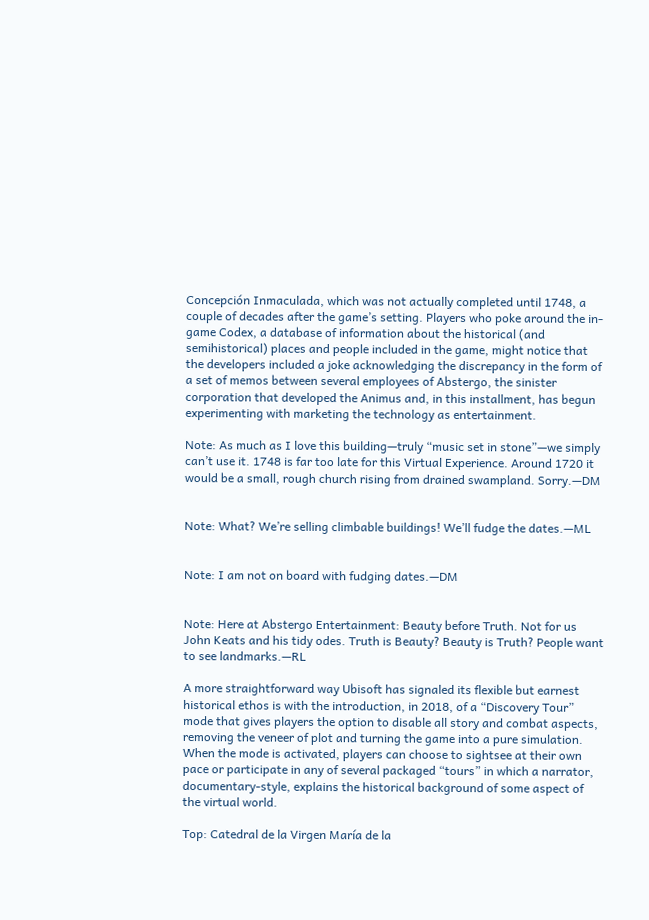Concepción Inmaculada, which was not actually completed until 1748, a couple of decades after the game’s setting. Players who poke around the in-game Codex, a database of information about the historical (and semihistorical) places and people included in the game, might notice that the developers included a joke acknowledging the discrepancy in the form of a set of memos between several employees of Abstergo, the sinister corporation that developed the Animus and, in this installment, has begun experimenting with marketing the technology as entertainment.

Note: As much as I love this building—truly “music set in stone”—we simply can’t use it. 1748 is far too late for this Virtual Experience. Around 1720 it would be a small, rough church rising from drained swampland. Sorry.—DM


Note: What? We’re selling climbable buildings! We’ll fudge the dates.—ML


Note: I am not on board with fudging dates.—DM


Note: Here at Abstergo Entertainment: Beauty before Truth. Not for us John Keats and his tidy odes. Truth is Beauty? Beauty is Truth? People want to see landmarks.—RL

A more straightforward way Ubisoft has signaled its flexible but earnest historical ethos is with the introduction, in 2018, of a “Discovery Tour” mode that gives players the option to disable all story and combat aspects, removing the veneer of plot and turning the game into a pure simulation. When the mode is activated, players can choose to sightsee at their own pace or participate in any of several packaged “tours” in which a narrator, documentary-style, explains the historical background of some aspect of the virtual world.

Top: Catedral de la Virgen María de la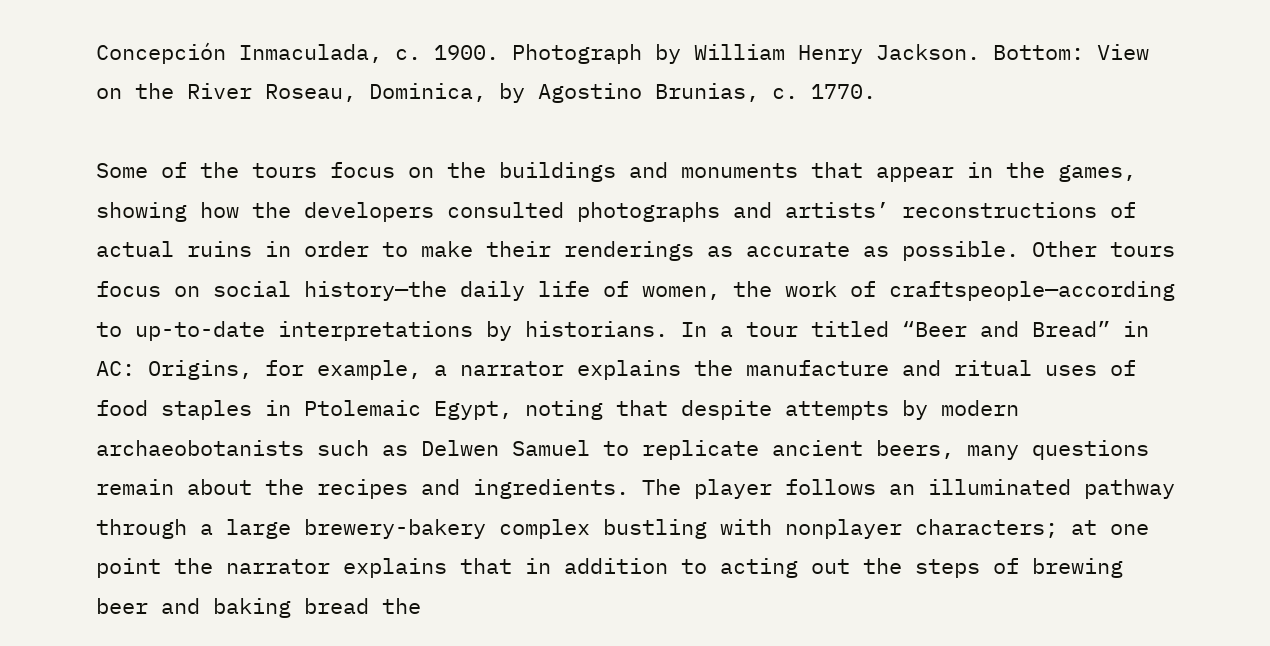Concepción Inmaculada, c. 1900. Photograph by William Henry Jackson. Bottom: View on the River Roseau, Dominica, by Agostino Brunias, c. 1770.

Some of the tours focus on the buildings and monuments that appear in the games, showing how the developers consulted photographs and artists’ reconstructions of actual ruins in order to make their renderings as accurate as possible. Other tours focus on social history—the daily life of women, the work of craftspeople—according to up-to-date interpretations by historians. In a tour titled “Beer and Bread” in AC: Origins, for example, a narrator explains the manufacture and ritual uses of food staples in Ptolemaic Egypt, noting that despite attempts by modern archaeobotanists such as Delwen Samuel to replicate ancient beers, many questions remain about the recipes and ingredients. The player follows an illuminated pathway through a large brewery-bakery complex bustling with nonplayer characters; at one point the narrator explains that in addition to acting out the steps of brewing beer and baking bread the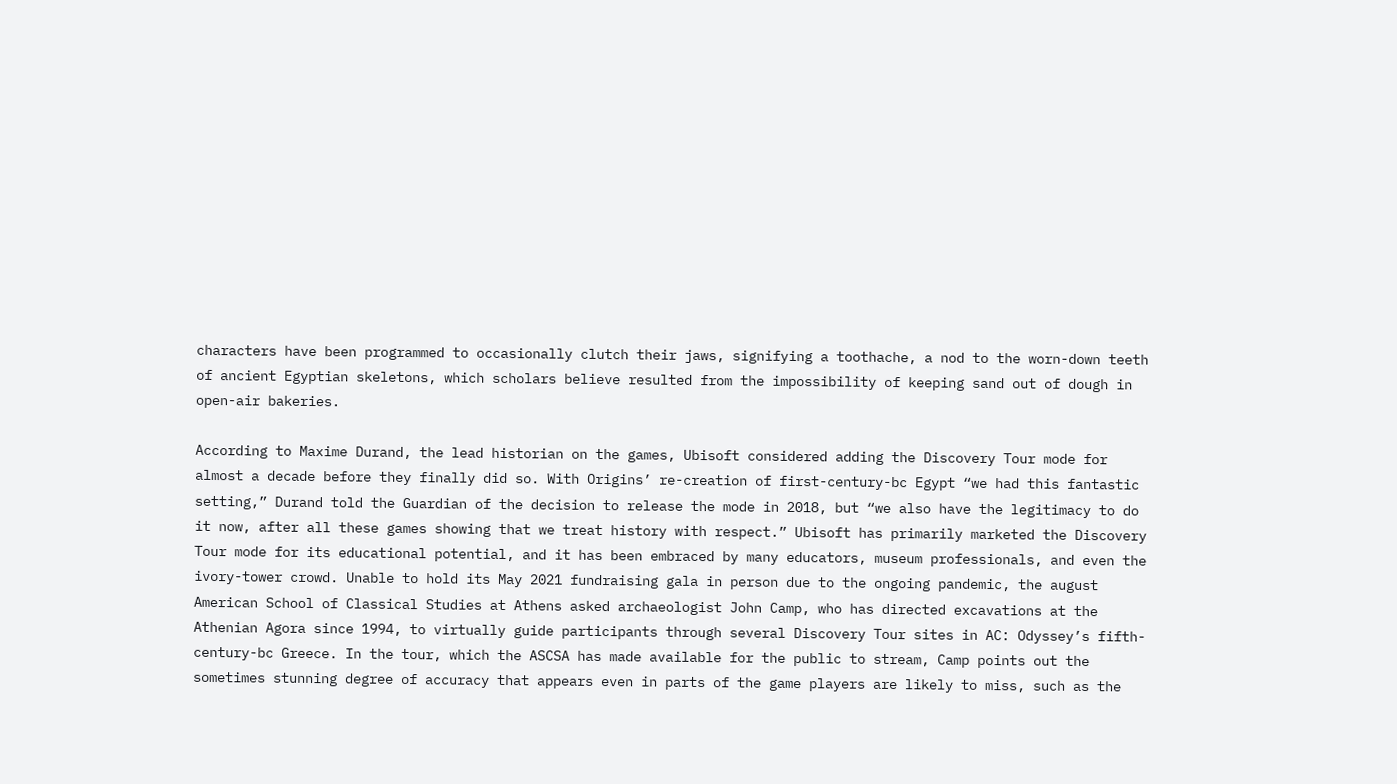characters have been programmed to occasionally clutch their jaws, signifying a toothache, a nod to the worn-down teeth of ancient Egyptian skeletons, which scholars believe resulted from the impossibility of keeping sand out of dough in open-air bakeries.

According to Maxime Durand, the lead historian on the games, Ubisoft considered adding the Discovery Tour mode for almost a decade before they finally did so. With Origins’ re-creation of first-century-bc Egypt “we had this fantastic setting,” Durand told the Guardian of the decision to release the mode in 2018, but “we also have the legitimacy to do it now, after all these games showing that we treat history with respect.” Ubisoft has primarily marketed the Discovery Tour mode for its educational potential, and it has been embraced by many educators, museum professionals, and even the ivory-tower crowd. Unable to hold its May 2021 fundraising gala in person due to the ongoing pandemic, the august American School of Classical Studies at Athens asked archaeologist John Camp, who has directed excavations at the Athenian Agora since 1994, to virtually guide participants through several Discovery Tour sites in AC: Odyssey’s fifth-century-bc Greece. In the tour, which the ASCSA has made available for the public to stream, Camp points out the sometimes stunning degree of accuracy that appears even in parts of the game players are likely to miss, such as the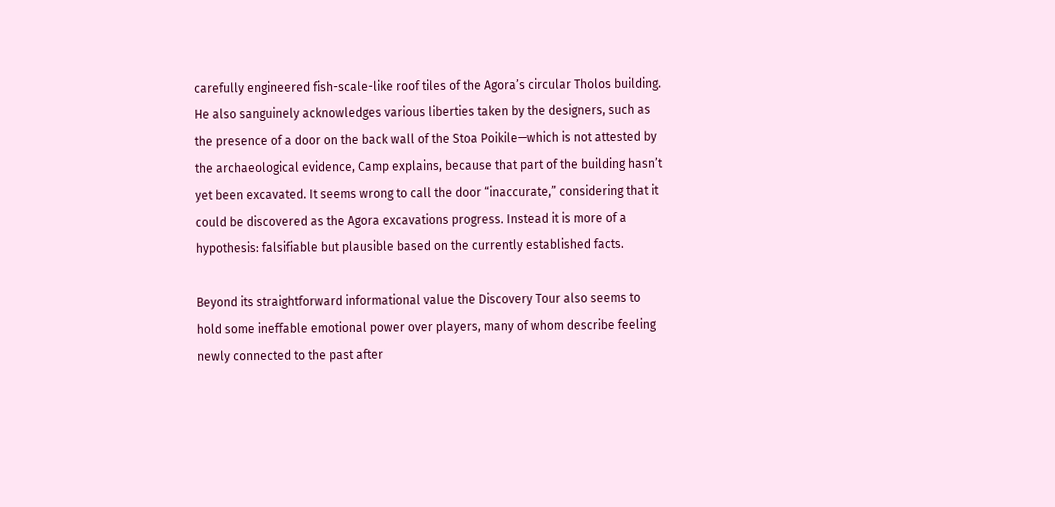carefully engineered fish-scale-like roof tiles of the Agora’s circular Tholos building. He also sanguinely acknowledges various liberties taken by the designers, such as the presence of a door on the back wall of the Stoa Poikile—which is not attested by the archaeological evidence, Camp explains, because that part of the building hasn’t yet been excavated. It seems wrong to call the door “inaccurate,” considering that it could be discovered as the Agora excavations progress. Instead it is more of a hypothesis: falsifiable but plausible based on the currently established facts.

Beyond its straightforward informational value the Discovery Tour also seems to hold some ineffable emotional power over players, many of whom describe feeling newly connected to the past after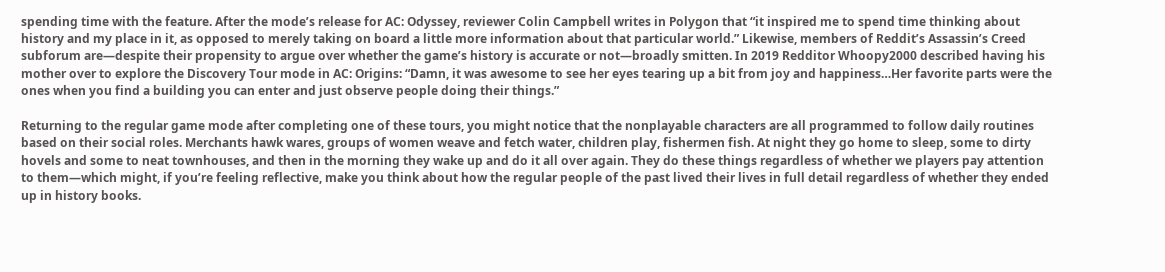spending time with the feature. After the mode’s release for AC: Odyssey, reviewer Colin Campbell writes in Polygon that “it inspired me to spend time thinking about history and my place in it, as opposed to merely taking on board a little more information about that particular world.” Likewise, members of Reddit’s Assassin’s Creed subforum are—despite their propensity to argue over whether the game’s history is accurate or not—broadly smitten. In 2019 Redditor Whoopy2000 described having his mother over to explore the Discovery Tour mode in AC: Origins: “Damn, it was awesome to see her eyes tearing up a bit from joy and happiness…Her favorite parts were the ones when you find a building you can enter and just observe people doing their things.”

Returning to the regular game mode after completing one of these tours, you might notice that the nonplayable characters are all programmed to follow daily routines based on their social roles. Merchants hawk wares, groups of women weave and fetch water, children play, fishermen fish. At night they go home to sleep, some to dirty hovels and some to neat townhouses, and then in the morning they wake up and do it all over again. They do these things regardless of whether we players pay attention to them—which might, if you’re feeling reflective, make you think about how the regular people of the past lived their lives in full detail regardless of whether they ended up in history books.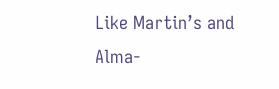Like Martin’s and Alma-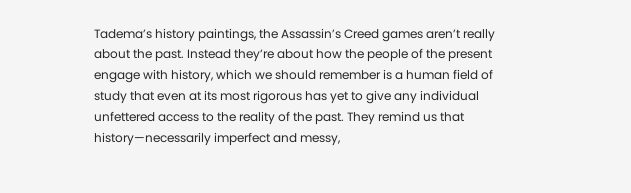Tadema’s history paintings, the Assassin’s Creed games aren’t really about the past. Instead they’re about how the people of the present engage with history, which we should remember is a human field of study that even at its most rigorous has yet to give any individual unfettered access to the reality of the past. They remind us that history—necessarily imperfect and messy,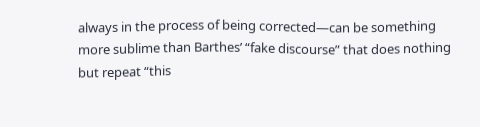always in the process of being corrected—can be something more sublime than Barthes’ “fake discourse” that does nothing but repeat “this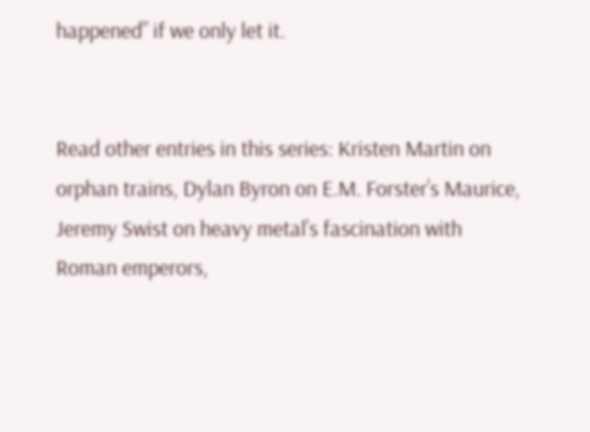happened” if we only let it.


Read other entries in this series: Kristen Martin on orphan trains, Dylan Byron on E.M. Forster’s Maurice, Jeremy Swist on heavy metal’s fascination with Roman emperors,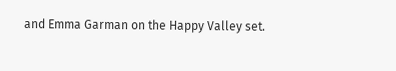and Emma Garman on the Happy Valley set.